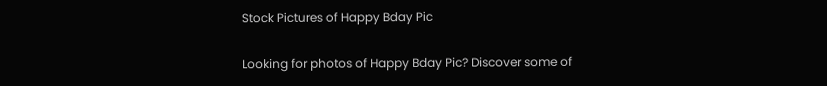Stock Pictures of Happy Bday Pic

Looking for photos of Happy Bday Pic? Discover some of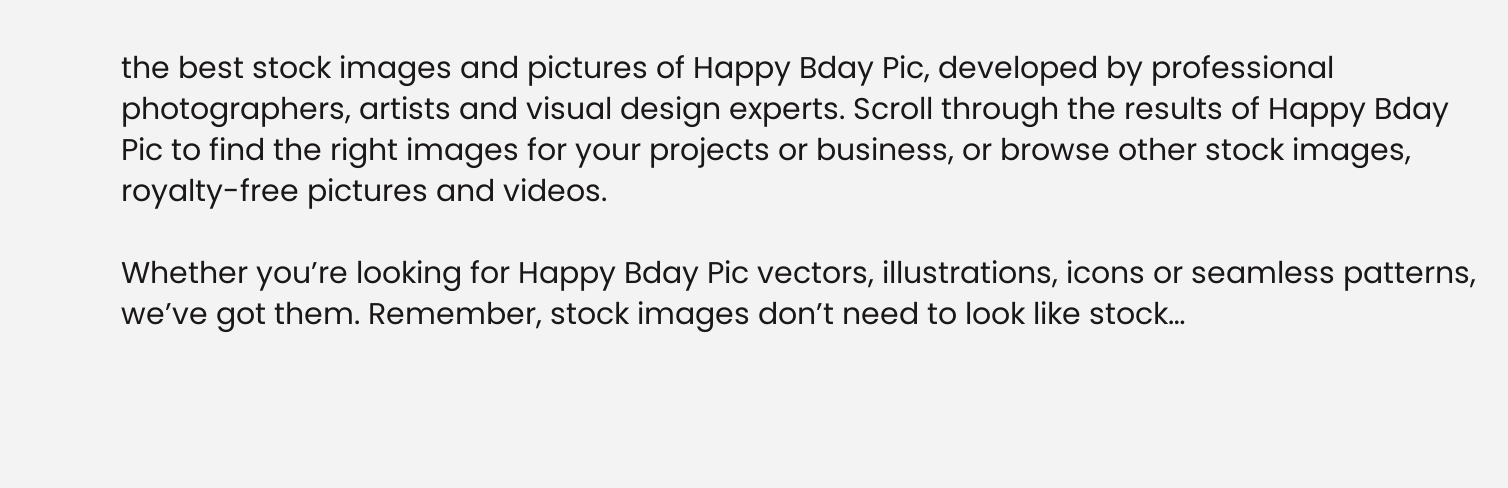the best stock images and pictures of Happy Bday Pic, developed by professional photographers, artists and visual design experts. Scroll through the results of Happy Bday Pic to find the right images for your projects or business, or browse other stock images, royalty-free pictures and videos.

Whether you’re looking for Happy Bday Pic vectors, illustrations, icons or seamless patterns, we’ve got them. Remember, stock images don’t need to look like stock…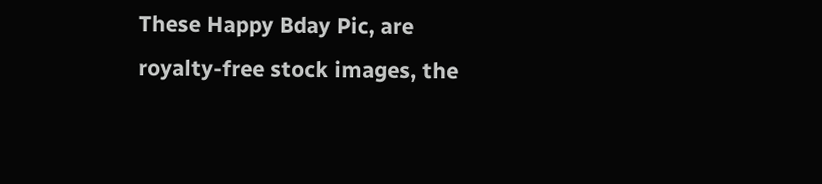These Happy Bday Pic, are royalty-free stock images, the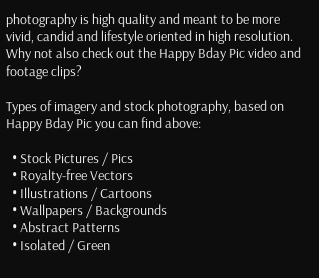photography is high quality and meant to be more vivid, candid and lifestyle oriented in high resolution. Why not also check out the Happy Bday Pic video and footage clips?

Types of imagery and stock photography, based on Happy Bday Pic you can find above:

  • Stock Pictures / Pics
  • Royalty-free Vectors
  • Illustrations / Cartoons
  • Wallpapers / Backgrounds
  • Abstract Patterns
  • Isolated / Green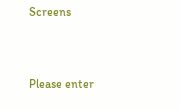Screens


Please enter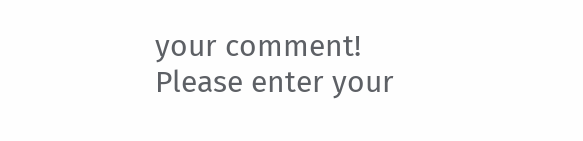your comment!
Please enter your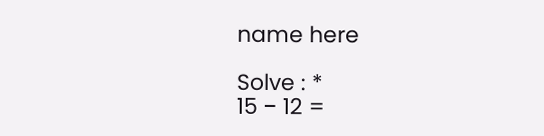name here

Solve : *
15 − 12 =